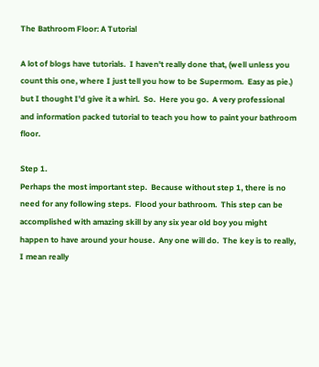The Bathroom Floor: A Tutorial

A lot of blogs have tutorials.  I haven't really done that, (well unless you count this one, where I just tell you how to be Supermom.  Easy as pie.) but I thought I'd give it a whirl.  So.  Here you go.  A very professional and information packed tutorial to teach you how to paint your bathroom floor.

Step 1.
Perhaps the most important step.  Because without step 1, there is no need for any following steps.  Flood your bathroom.  This step can be accomplished with amazing skill by any six year old boy you might happen to have around your house.  Any one will do.  The key is to really, I mean really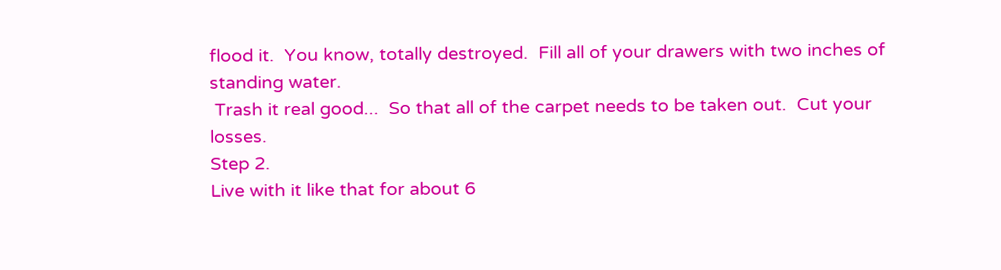flood it.  You know, totally destroyed.  Fill all of your drawers with two inches of standing water.
 Trash it real good...  So that all of the carpet needs to be taken out.  Cut your losses.
Step 2.
Live with it like that for about 6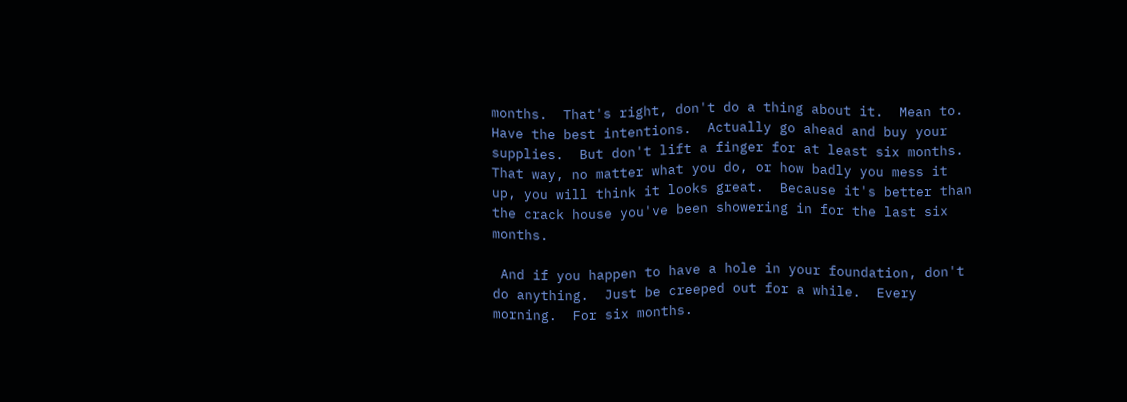months.  That's right, don't do a thing about it.  Mean to. Have the best intentions.  Actually go ahead and buy your supplies.  But don't lift a finger for at least six months.  That way, no matter what you do, or how badly you mess it up, you will think it looks great.  Because it's better than the crack house you've been showering in for the last six months.

 And if you happen to have a hole in your foundation, don't do anything.  Just be creeped out for a while.  Every morning.  For six months.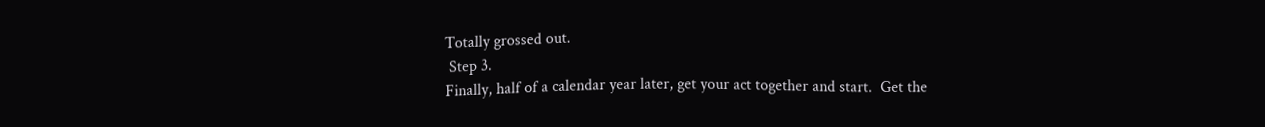Totally grossed out.
 Step 3.
Finally, half of a calendar year later, get your act together and start.  Get the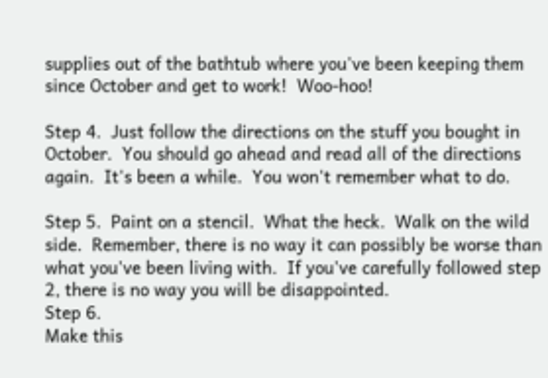supplies out of the bathtub where you've been keeping them since October and get to work!  Woo-hoo!

Step 4.  Just follow the directions on the stuff you bought in October.  You should go ahead and read all of the directions again.  It's been a while.  You won't remember what to do.

Step 5.  Paint on a stencil.  What the heck.  Walk on the wild side.  Remember, there is no way it can possibly be worse than what you've been living with.  If you've carefully followed step 2, there is no way you will be disappointed.
Step 6.
Make this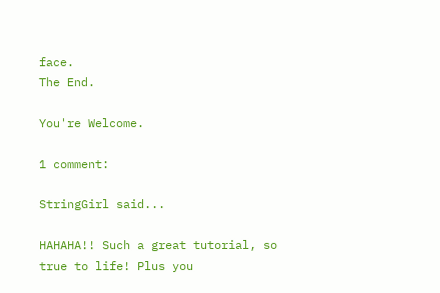face.
The End.

You're Welcome.

1 comment:

StringGirl said...

HAHAHA!! Such a great tutorial, so true to life! Plus you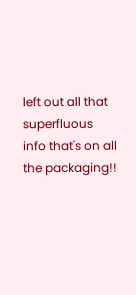left out all that superfluous info that's on all the packaging!!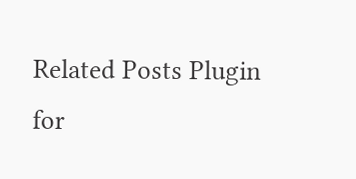Related Posts Plugin for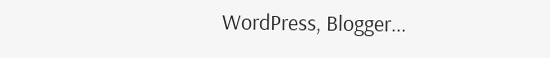WordPress, Blogger...